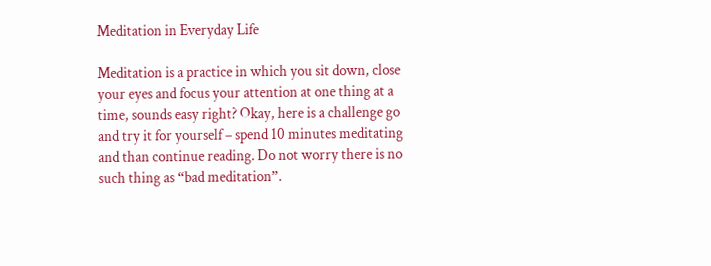Meditation in Everyday Life

Meditation is a practice in which you sit down, close your eyes and focus your attention at one thing at a time, sounds easy right? Okay, here is a challenge go and try it for yourself – spend 10 minutes meditating and than continue reading. Do not worry there is no such thing as “bad meditation”.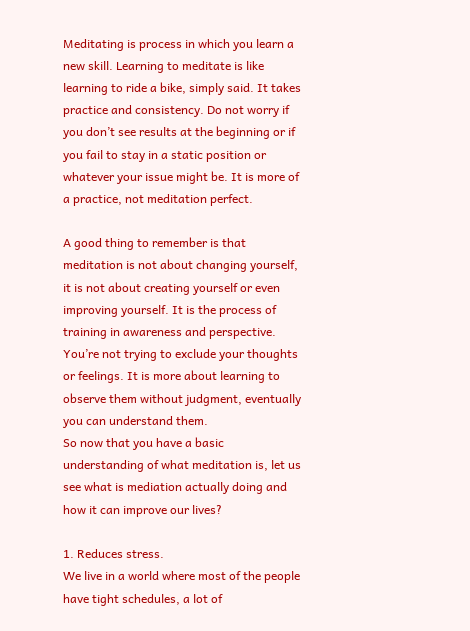Meditating is process in which you learn a new skill. Learning to meditate is like learning to ride a bike, simply said. It takes practice and consistency. Do not worry if you don’t see results at the beginning or if you fail to stay in a static position or whatever your issue might be. It is more of a practice, not meditation perfect.

A good thing to remember is that meditation is not about changing yourself, it is not about creating yourself or even improving yourself. It is the process of training in awareness and perspective. You’re not trying to exclude your thoughts or feelings. It is more about learning to observe them without judgment, eventually you can understand them.
So now that you have a basic understanding of what meditation is, let us see what is mediation actually doing and how it can improve our lives?

1. Reduces stress.
We live in a world where most of the people have tight schedules, a lot of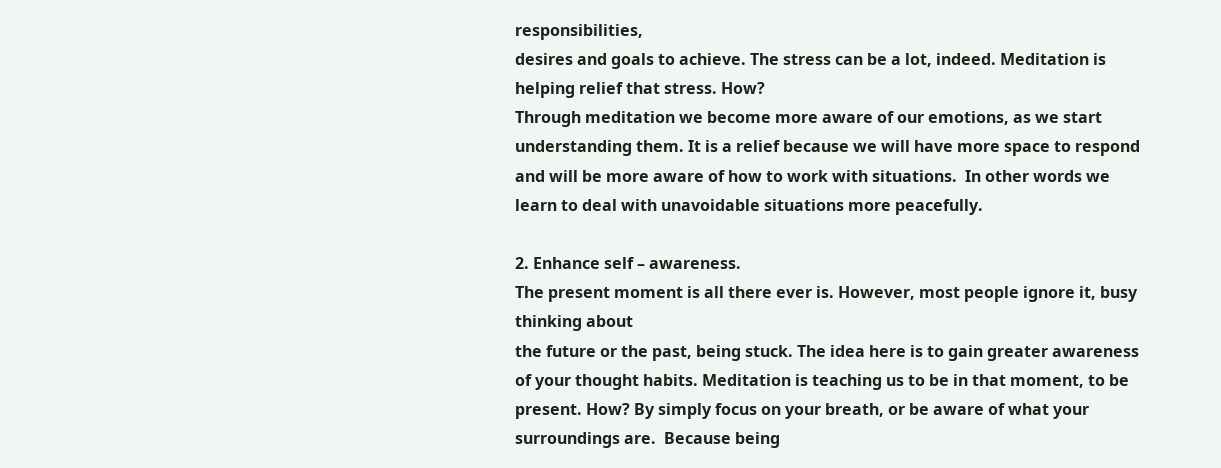responsibilities,
desires and goals to achieve. The stress can be a lot, indeed. Meditation is helping relief that stress. How?
Through meditation we become more aware of our emotions, as we start understanding them. It is a relief because we will have more space to respond and will be more aware of how to work with situations.  In other words we learn to deal with unavoidable situations more peacefully.

2. Enhance self – awareness.
The present moment is all there ever is. However, most people ignore it, busy thinking about
the future or the past, being stuck. The idea here is to gain greater awareness of your thought habits. Meditation is teaching us to be in that moment, to be present. How? By simply focus on your breath, or be aware of what your surroundings are.  Because being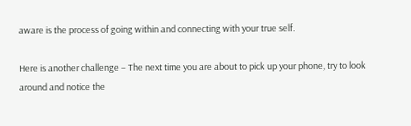aware is the process of going within and connecting with your true self.

Here is another challenge – The next time you are about to pick up your phone, try to look around and notice the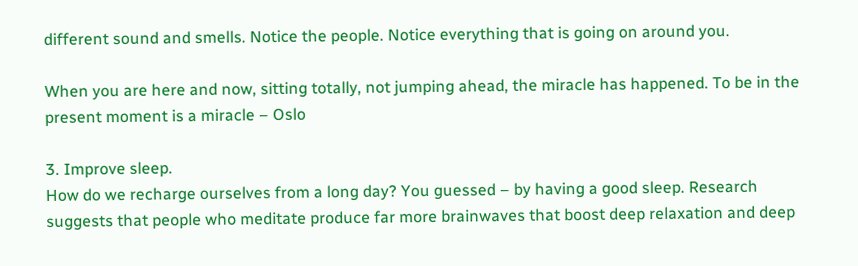different sound and smells. Notice the people. Notice everything that is going on around you.

When you are here and now, sitting totally, not jumping ahead, the miracle has happened. To be in the present moment is a miracle – Oslo

3. Improve sleep.
How do we recharge ourselves from a long day? You guessed – by having a good sleep. Research suggests that people who meditate produce far more brainwaves that boost deep relaxation and deep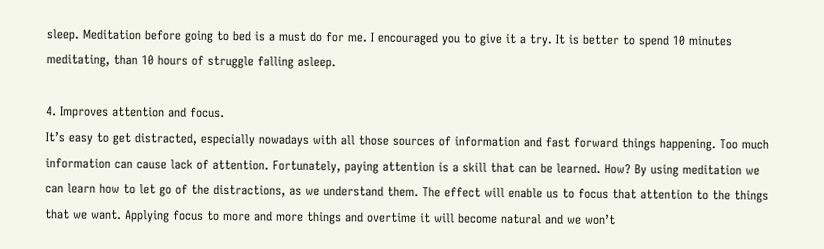sleep. Meditation before going to bed is a must do for me. I encouraged you to give it a try. It is better to spend 10 minutes meditating, than 10 hours of struggle falling asleep.

4. Improves attention and focus.
It’s easy to get distracted, especially nowadays with all those sources of information and fast forward things happening. Too much information can cause lack of attention. Fortunately, paying attention is a skill that can be learned. How? By using meditation we can learn how to let go of the distractions, as we understand them. The effect will enable us to focus that attention to the things that we want. Applying focus to more and more things and overtime it will become natural and we won’t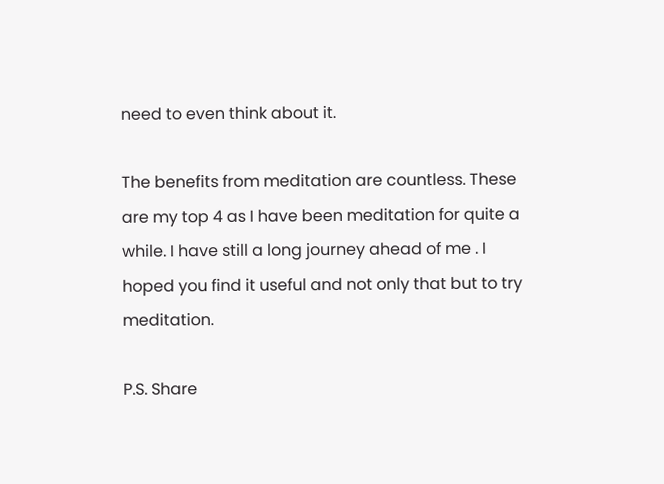need to even think about it.

The benefits from meditation are countless. These are my top 4 as I have been meditation for quite a while. I have still a long journey ahead of me . I hoped you find it useful and not only that but to try meditation.

P.S. Share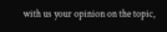with us your opinion on the topic,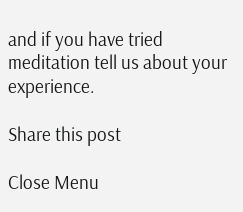and if you have tried meditation tell us about your experience.

Share this post

Close Menu